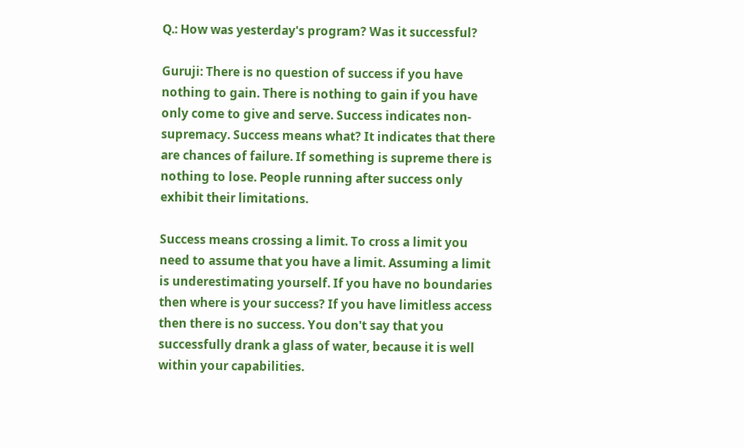Q.: How was yesterday's program? Was it successful?

Guruji: There is no question of success if you have nothing to gain. There is nothing to gain if you have only come to give and serve. Success indicates non-supremacy. Success means what? It indicates that there are chances of failure. If something is supreme there is nothing to lose. People running after success only exhibit their limitations.

Success means crossing a limit. To cross a limit you need to assume that you have a limit. Assuming a limit is underestimating yourself. If you have no boundaries then where is your success? If you have limitless access then there is no success. You don't say that you successfully drank a glass of water, because it is well within your capabilities.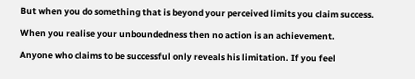But when you do something that is beyond your perceived limits you claim success.

When you realise your unboundedness then no action is an achievement.

Anyone who claims to be successful only reveals his limitation. If you feel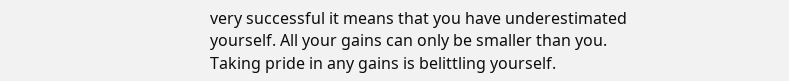very successful it means that you have underestimated yourself. All your gains can only be smaller than you. Taking pride in any gains is belittling yourself.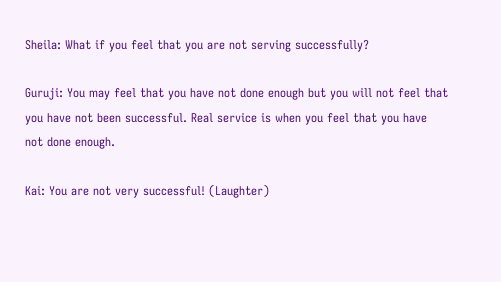Sheila: What if you feel that you are not serving successfully?

Guruji: You may feel that you have not done enough but you will not feel that you have not been successful. Real service is when you feel that you have not done enough.

Kai: You are not very successful! (Laughter)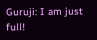Guruji: I am just full!